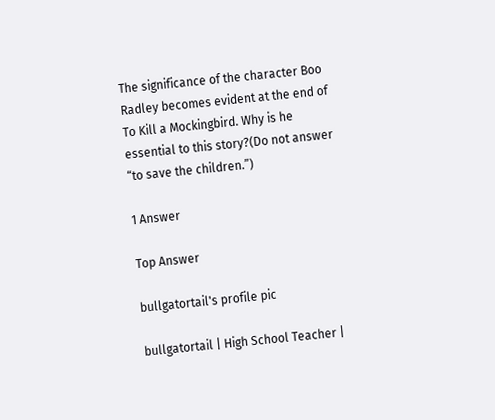The significance of the character Boo Radley becomes evident at the end of To Kill a Mockingbird. Why is he essential to this story?(Do not answer “to save the children.”)

1 Answer

Top Answer

bullgatortail's profile pic

bullgatortail | High School Teacher |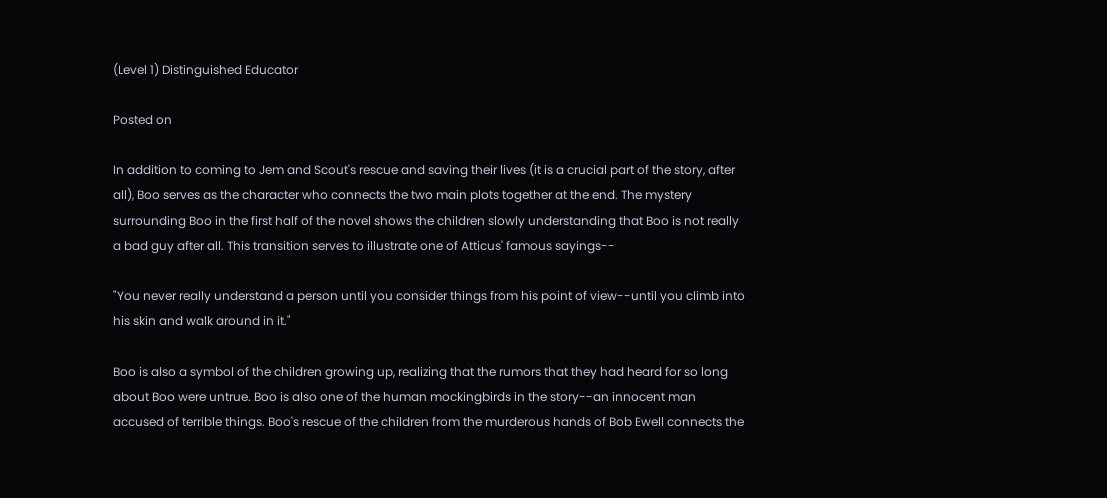(Level 1) Distinguished Educator

Posted on

In addition to coming to Jem and Scout's rescue and saving their lives (it is a crucial part of the story, after all), Boo serves as the character who connects the two main plots together at the end. The mystery surrounding Boo in the first half of the novel shows the children slowly understanding that Boo is not really a bad guy after all. This transition serves to illustrate one of Atticus' famous sayings--

"You never really understand a person until you consider things from his point of view--until you climb into his skin and walk around in it."

Boo is also a symbol of the children growing up, realizing that the rumors that they had heard for so long about Boo were untrue. Boo is also one of the human mockingbirds in the story--an innocent man accused of terrible things. Boo's rescue of the children from the murderous hands of Bob Ewell connects the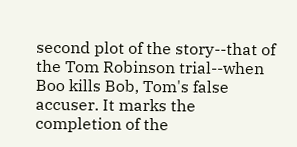second plot of the story--that of the Tom Robinson trial--when Boo kills Bob, Tom's false accuser. It marks the completion of the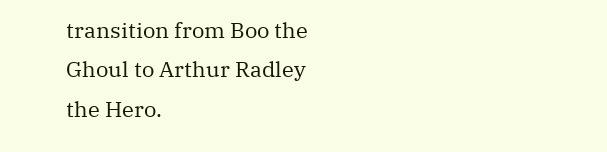transition from Boo the Ghoul to Arthur Radley the Hero.